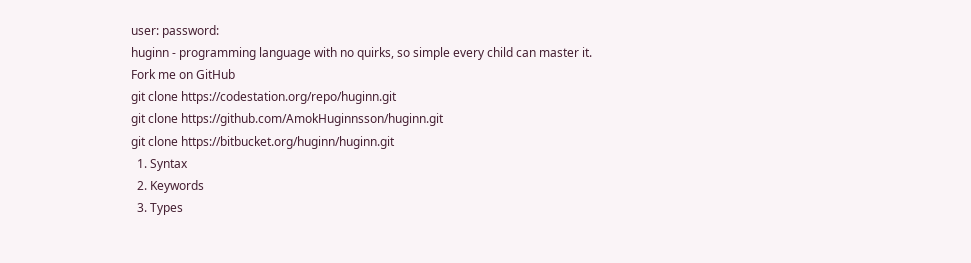user: password:
huginn - programming language with no quirks, so simple every child can master it.
Fork me on GitHub
git clone https://codestation.org/repo/huginn.git
git clone https://github.com/AmokHuginnsson/huginn.git
git clone https://bitbucket.org/huginn/huginn.git
  1. Syntax
  2. Keywords
  3. Types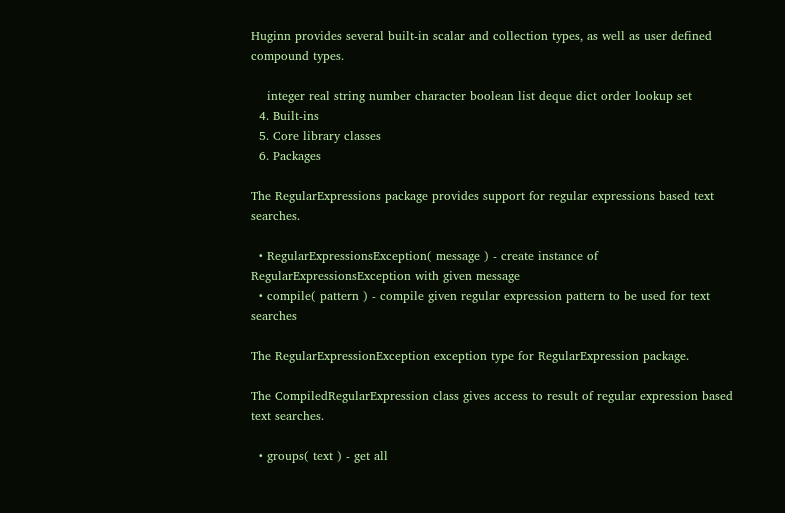Huginn provides several built-in scalar and collection types, as well as user defined compound types.

    integer real string number character boolean list deque dict order lookup set
  4. Built-ins
  5. Core library classes
  6. Packages

The RegularExpressions package provides support for regular expressions based text searches.

  • RegularExpressionsException( message ) - create instance of RegularExpressionsException with given message
  • compile( pattern ) - compile given regular expression pattern to be used for text searches

The RegularExpressionException exception type for RegularExpression package.

The CompiledRegularExpression class gives access to result of regular expression based text searches.

  • groups( text ) - get all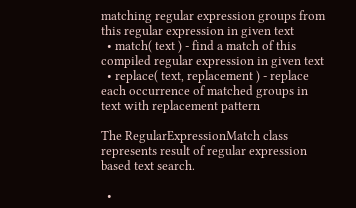matching regular expression groups from this regular expression in given text
  • match( text ) - find a match of this compiled regular expression in given text
  • replace( text, replacement ) - replace each occurrence of matched groups in text with replacement pattern

The RegularExpressionMatch class represents result of regular expression based text search.

  •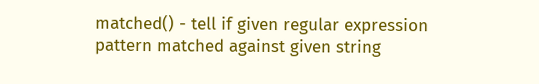matched() - tell if given regular expression pattern matched against given string